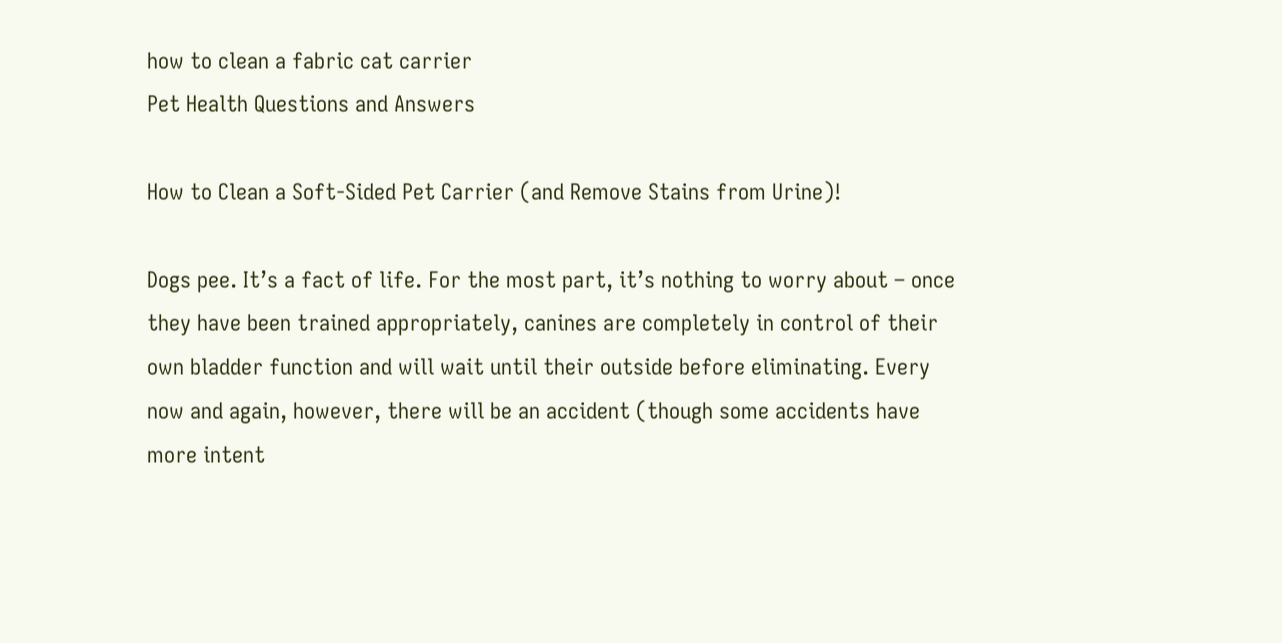how to clean a fabric cat carrier
Pet Health Questions and Answers

How to Clean a Soft-Sided Pet Carrier (and Remove Stains from Urine)!

Dogs pee. It’s a fact of life. For the most part, it’s nothing to worry about – once they have been trained appropriately, canines are completely in control of their own bladder function and will wait until their outside before eliminating. Every now and again, however, there will be an accident (though some accidents have more intent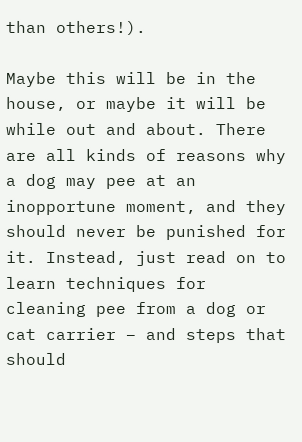than others!).

Maybe this will be in the house, or maybe it will be while out and about. There are all kinds of reasons why a dog may pee at an inopportune moment, and they should never be punished for it. Instead, just read on to learn techniques for cleaning pee from a dog or cat carrier – and steps that should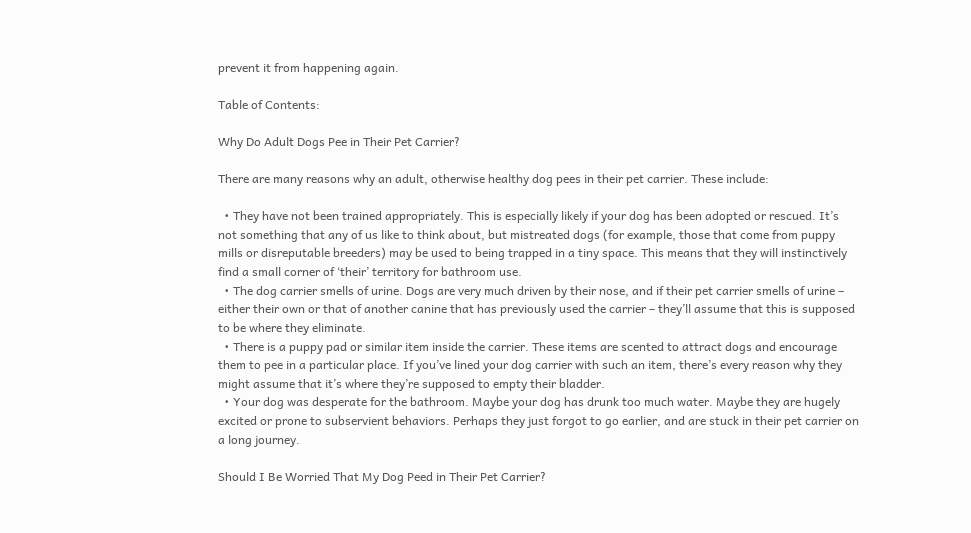prevent it from happening again.

Table of Contents:

Why Do Adult Dogs Pee in Their Pet Carrier?

There are many reasons why an adult, otherwise healthy dog pees in their pet carrier. These include:

  • They have not been trained appropriately. This is especially likely if your dog has been adopted or rescued. It’s not something that any of us like to think about, but mistreated dogs (for example, those that come from puppy mills or disreputable breeders) may be used to being trapped in a tiny space. This means that they will instinctively find a small corner of ‘their’ territory for bathroom use.
  • The dog carrier smells of urine. Dogs are very much driven by their nose, and if their pet carrier smells of urine – either their own or that of another canine that has previously used the carrier – they’ll assume that this is supposed to be where they eliminate.
  • There is a puppy pad or similar item inside the carrier. These items are scented to attract dogs and encourage them to pee in a particular place. If you’ve lined your dog carrier with such an item, there’s every reason why they might assume that it’s where they’re supposed to empty their bladder.
  • Your dog was desperate for the bathroom. Maybe your dog has drunk too much water. Maybe they are hugely excited or prone to subservient behaviors. Perhaps they just forgot to go earlier, and are stuck in their pet carrier on a long journey.

Should I Be Worried That My Dog Peed in Their Pet Carrier?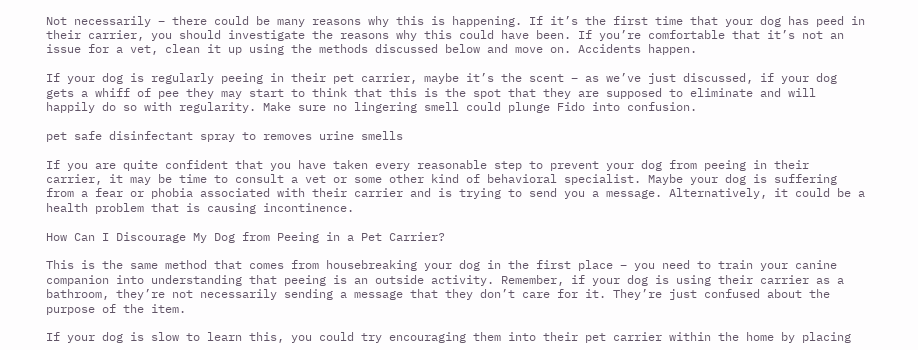Not necessarily – there could be many reasons why this is happening. If it’s the first time that your dog has peed in their carrier, you should investigate the reasons why this could have been. If you’re comfortable that it’s not an issue for a vet, clean it up using the methods discussed below and move on. Accidents happen.

If your dog is regularly peeing in their pet carrier, maybe it’s the scent – as we’ve just discussed, if your dog gets a whiff of pee they may start to think that this is the spot that they are supposed to eliminate and will happily do so with regularity. Make sure no lingering smell could plunge Fido into confusion.

pet safe disinfectant spray to removes urine smells

If you are quite confident that you have taken every reasonable step to prevent your dog from peeing in their carrier, it may be time to consult a vet or some other kind of behavioral specialist. Maybe your dog is suffering from a fear or phobia associated with their carrier and is trying to send you a message. Alternatively, it could be a health problem that is causing incontinence.

How Can I Discourage My Dog from Peeing in a Pet Carrier?

This is the same method that comes from housebreaking your dog in the first place – you need to train your canine companion into understanding that peeing is an outside activity. Remember, if your dog is using their carrier as a bathroom, they’re not necessarily sending a message that they don’t care for it. They’re just confused about the purpose of the item.

If your dog is slow to learn this, you could try encouraging them into their pet carrier within the home by placing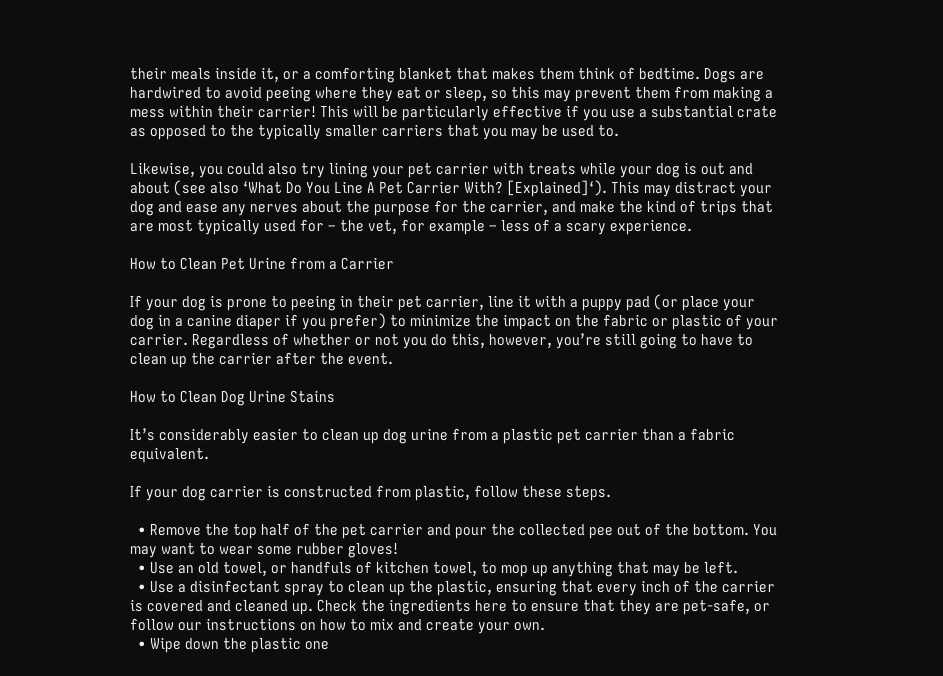their meals inside it, or a comforting blanket that makes them think of bedtime. Dogs are hardwired to avoid peeing where they eat or sleep, so this may prevent them from making a mess within their carrier! This will be particularly effective if you use a substantial crate as opposed to the typically smaller carriers that you may be used to.

Likewise, you could also try lining your pet carrier with treats while your dog is out and about (see also ‘What Do You Line A Pet Carrier With? [Explained]‘). This may distract your dog and ease any nerves about the purpose for the carrier, and make the kind of trips that are most typically used for – the vet, for example – less of a scary experience.

How to Clean Pet Urine from a Carrier

If your dog is prone to peeing in their pet carrier, line it with a puppy pad (or place your dog in a canine diaper if you prefer) to minimize the impact on the fabric or plastic of your carrier. Regardless of whether or not you do this, however, you’re still going to have to clean up the carrier after the event.

How to Clean Dog Urine Stains

It’s considerably easier to clean up dog urine from a plastic pet carrier than a fabric equivalent.

If your dog carrier is constructed from plastic, follow these steps.

  • Remove the top half of the pet carrier and pour the collected pee out of the bottom. You may want to wear some rubber gloves!
  • Use an old towel, or handfuls of kitchen towel, to mop up anything that may be left.
  • Use a disinfectant spray to clean up the plastic, ensuring that every inch of the carrier is covered and cleaned up. Check the ingredients here to ensure that they are pet-safe, or follow our instructions on how to mix and create your own.
  • Wipe down the plastic one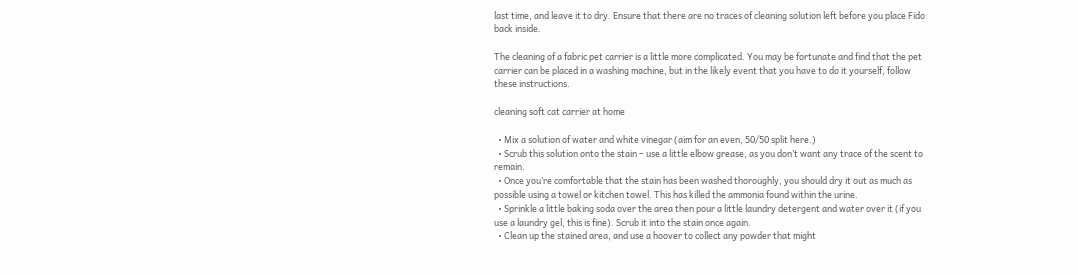last time, and leave it to dry. Ensure that there are no traces of cleaning solution left before you place Fido back inside.

The cleaning of a fabric pet carrier is a little more complicated. You may be fortunate and find that the pet carrier can be placed in a washing machine, but in the likely event that you have to do it yourself, follow these instructions.

cleaning soft cat carrier at home

  • Mix a solution of water and white vinegar (aim for an even, 50/50 split here.)
  • Scrub this solution onto the stain – use a little elbow grease, as you don’t want any trace of the scent to remain.
  • Once you’re comfortable that the stain has been washed thoroughly, you should dry it out as much as possible using a towel or kitchen towel. This has killed the ammonia found within the urine.
  • Sprinkle a little baking soda over the area then pour a little laundry detergent and water over it (if you use a laundry gel, this is fine). Scrub it into the stain once again.
  • Clean up the stained area, and use a hoover to collect any powder that might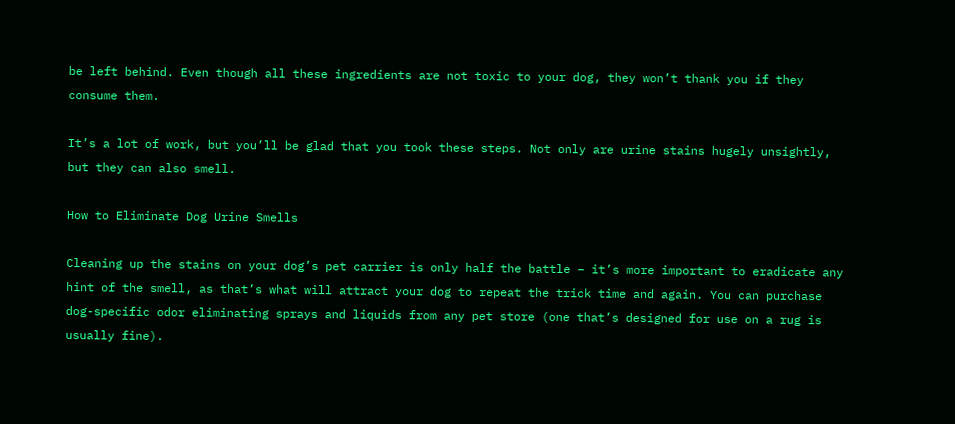be left behind. Even though all these ingredients are not toxic to your dog, they won’t thank you if they consume them.

It’s a lot of work, but you’ll be glad that you took these steps. Not only are urine stains hugely unsightly, but they can also smell.

How to Eliminate Dog Urine Smells

Cleaning up the stains on your dog’s pet carrier is only half the battle – it’s more important to eradicate any hint of the smell, as that’s what will attract your dog to repeat the trick time and again. You can purchase dog-specific odor eliminating sprays and liquids from any pet store (one that’s designed for use on a rug is usually fine).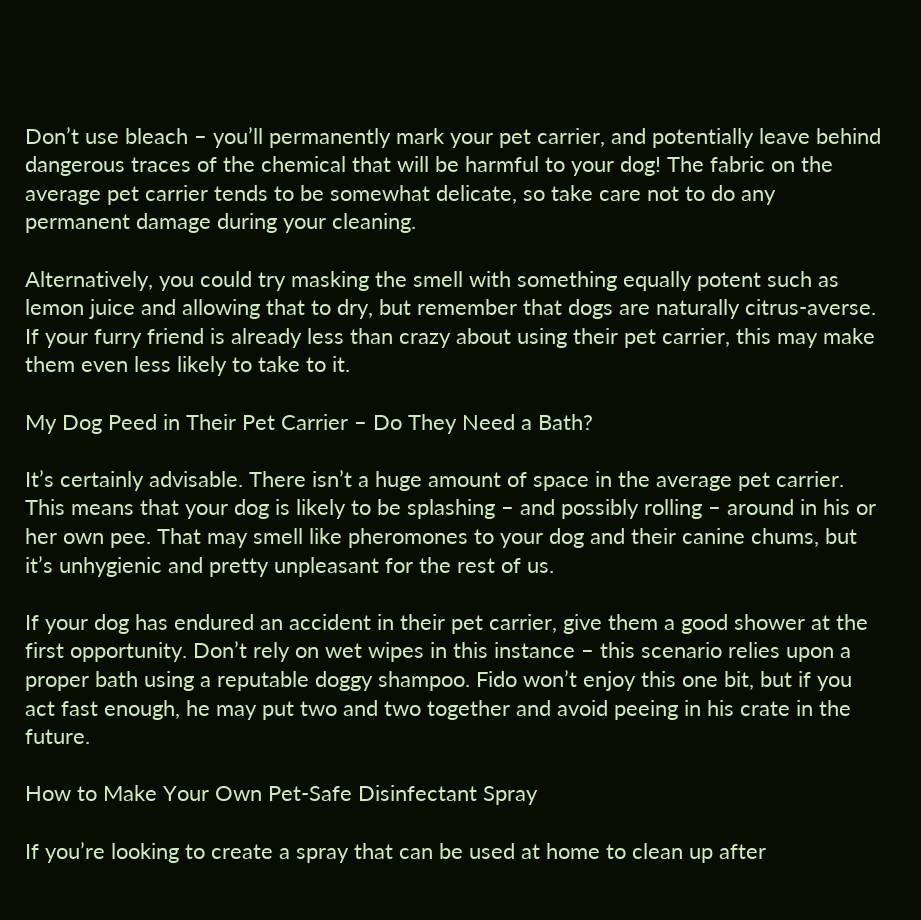Don’t use bleach – you’ll permanently mark your pet carrier, and potentially leave behind dangerous traces of the chemical that will be harmful to your dog! The fabric on the average pet carrier tends to be somewhat delicate, so take care not to do any permanent damage during your cleaning.

Alternatively, you could try masking the smell with something equally potent such as lemon juice and allowing that to dry, but remember that dogs are naturally citrus-averse. If your furry friend is already less than crazy about using their pet carrier, this may make them even less likely to take to it.

My Dog Peed in Their Pet Carrier – Do They Need a Bath?

It’s certainly advisable. There isn’t a huge amount of space in the average pet carrier. This means that your dog is likely to be splashing – and possibly rolling – around in his or her own pee. That may smell like pheromones to your dog and their canine chums, but it’s unhygienic and pretty unpleasant for the rest of us.

If your dog has endured an accident in their pet carrier, give them a good shower at the first opportunity. Don’t rely on wet wipes in this instance – this scenario relies upon a proper bath using a reputable doggy shampoo. Fido won’t enjoy this one bit, but if you act fast enough, he may put two and two together and avoid peeing in his crate in the future.

How to Make Your Own Pet-Safe Disinfectant Spray

If you’re looking to create a spray that can be used at home to clean up after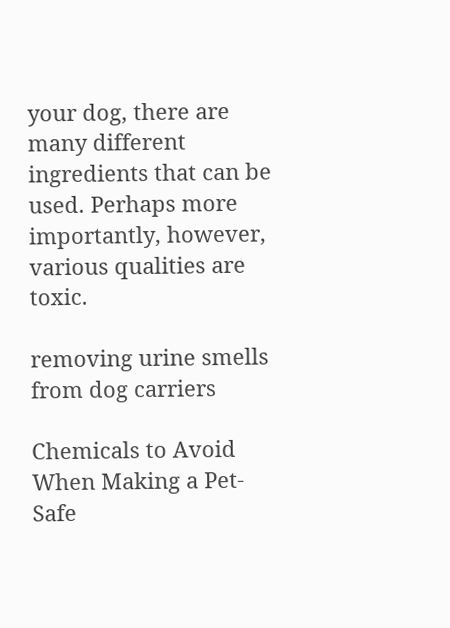your dog, there are many different ingredients that can be used. Perhaps more importantly, however, various qualities are toxic.

removing urine smells from dog carriers

Chemicals to Avoid When Making a Pet-Safe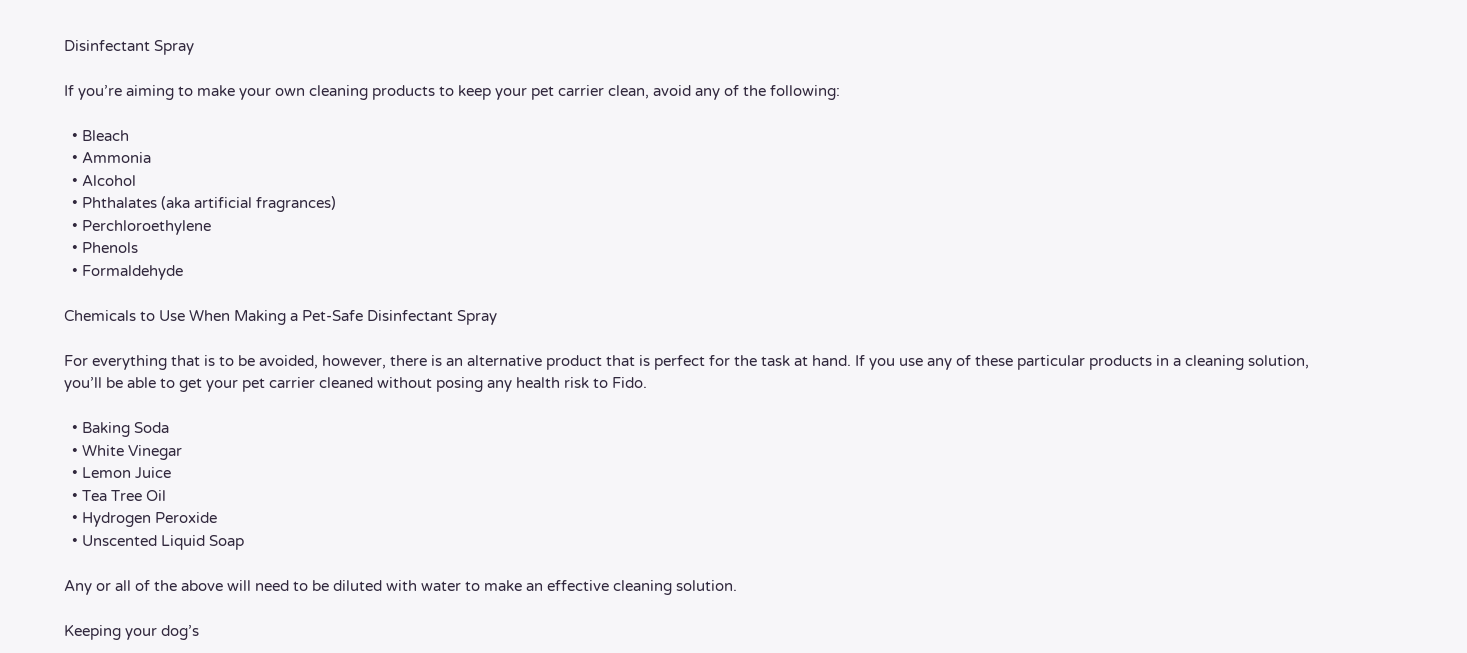Disinfectant Spray

If you’re aiming to make your own cleaning products to keep your pet carrier clean, avoid any of the following:

  • Bleach
  • Ammonia
  • Alcohol
  • Phthalates (aka artificial fragrances)
  • Perchloroethylene
  • Phenols
  • Formaldehyde

Chemicals to Use When Making a Pet-Safe Disinfectant Spray

For everything that is to be avoided, however, there is an alternative product that is perfect for the task at hand. If you use any of these particular products in a cleaning solution, you’ll be able to get your pet carrier cleaned without posing any health risk to Fido.

  • Baking Soda
  • White Vinegar
  • Lemon Juice
  • Tea Tree Oil
  • Hydrogen Peroxide
  • Unscented Liquid Soap

Any or all of the above will need to be diluted with water to make an effective cleaning solution.

Keeping your dog’s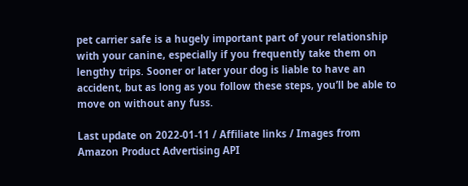pet carrier safe is a hugely important part of your relationship with your canine, especially if you frequently take them on lengthy trips. Sooner or later your dog is liable to have an accident, but as long as you follow these steps, you’ll be able to move on without any fuss.

Last update on 2022-01-11 / Affiliate links / Images from Amazon Product Advertising API